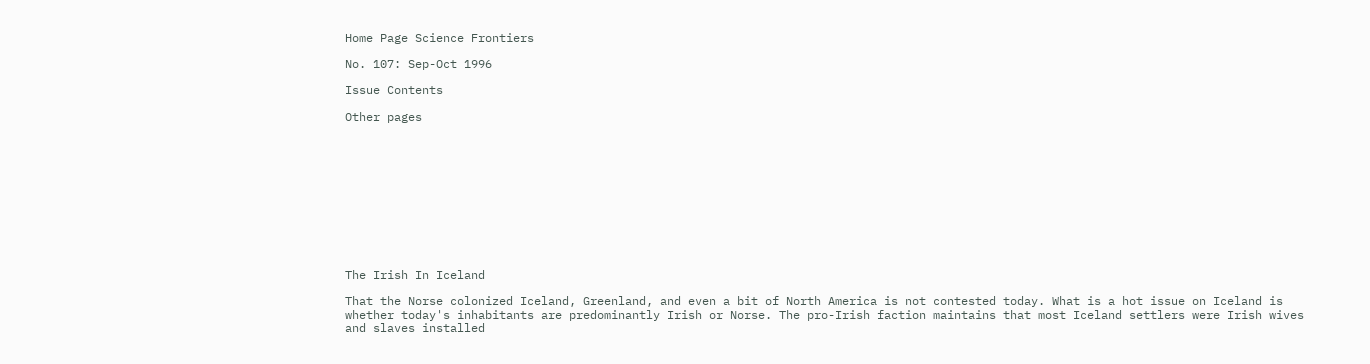Home Page Science Frontiers

No. 107: Sep-Oct 1996

Issue Contents

Other pages











The Irish In Iceland

That the Norse colonized Iceland, Greenland, and even a bit of North America is not contested today. What is a hot issue on Iceland is whether today's inhabitants are predominantly Irish or Norse. The pro-Irish faction maintains that most Iceland settlers were Irish wives and slaves installed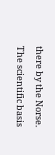there by the Norse. The scientific basis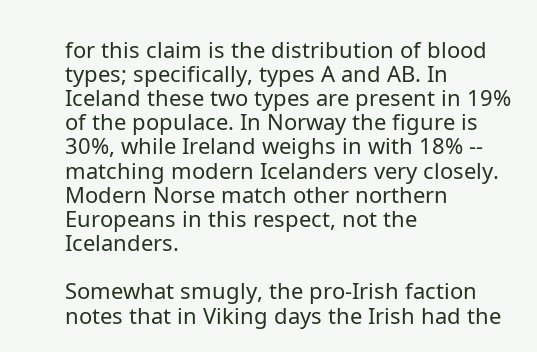for this claim is the distribution of blood types; specifically, types A and AB. In Iceland these two types are present in 19% of the populace. In Norway the figure is 30%, while Ireland weighs in with 18% -- matching modern Icelanders very closely. Modern Norse match other northern Europeans in this respect, not the Icelanders.

Somewhat smugly, the pro-Irish faction notes that in Viking days the Irish had the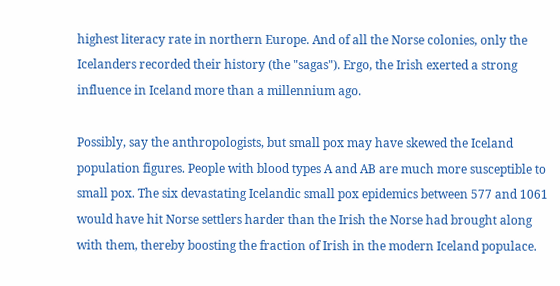highest literacy rate in northern Europe. And of all the Norse colonies, only the Icelanders recorded their history (the "sagas"). Ergo, the Irish exerted a strong influence in Iceland more than a millennium ago.

Possibly, say the anthropologists, but small pox may have skewed the Iceland population figures. People with blood types A and AB are much more susceptible to small pox. The six devastating Icelandic small pox epidemics between 577 and 1061 would have hit Norse settlers harder than the Irish the Norse had brought along with them, thereby boosting the fraction of Irish in the modern Iceland populace.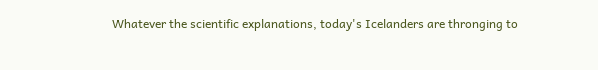Whatever the scientific explanations, today's Icelanders are thronging to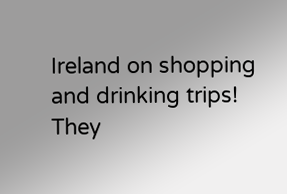Ireland on shopping and drinking trips! They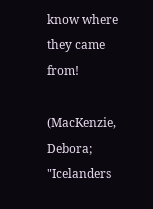know where they came from!

(MacKenzie, Debora; "Icelanders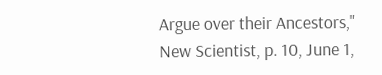Argue over their Ancestors," New Scientist, p. 10, June 1,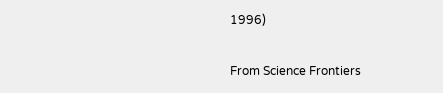1996)

From Science Frontiers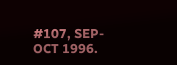#107, SEP-OCT 1996.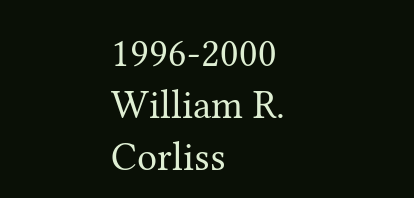1996-2000 William R. Corliss